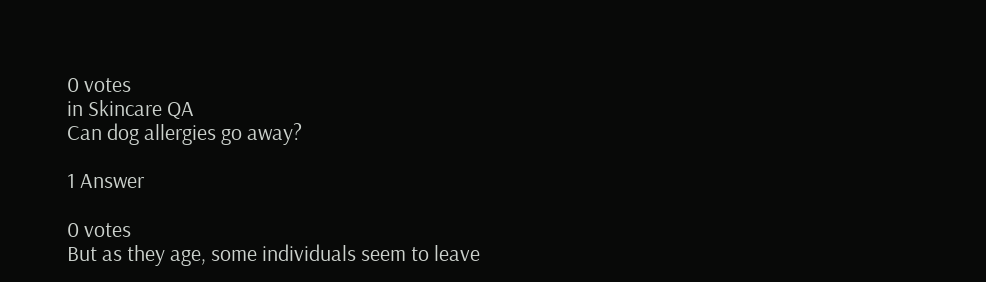0 votes
in Skincare QA
Can dog allergies go away?

1 Answer

0 votes
But as they age, some individuals seem to leave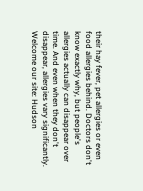their hay fever, pet allergies or even food allergies behind. Doctors don't know exactly why, but people's allergies actually can disappear over time. And even when they don't disappear, allergies vary significantly.
Welcome our site: Hudson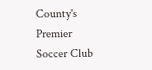County's Premier Soccer Club